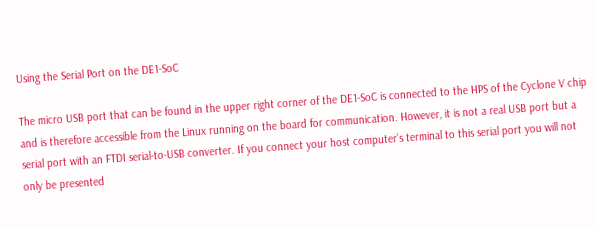Using the Serial Port on the DE1-SoC

The micro USB port that can be found in the upper right corner of the DE1-SoC is connected to the HPS of the Cyclone V chip and is therefore accessible from the Linux running on the board for communication. However, it is not a real USB port but a serial port with an FTDI serial-to-USB converter. If you connect your host computer’s terminal to this serial port you will not only be presented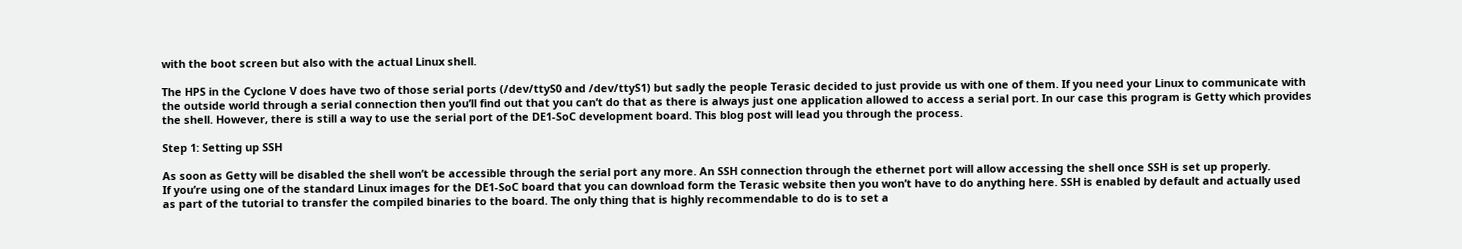with the boot screen but also with the actual Linux shell.

The HPS in the Cyclone V does have two of those serial ports (/dev/ttyS0 and /dev/ttyS1) but sadly the people Terasic decided to just provide us with one of them. If you need your Linux to communicate with the outside world through a serial connection then you’ll find out that you can’t do that as there is always just one application allowed to access a serial port. In our case this program is Getty which provides the shell. However, there is still a way to use the serial port of the DE1-SoC development board. This blog post will lead you through the process.

Step 1: Setting up SSH

As soon as Getty will be disabled the shell won’t be accessible through the serial port any more. An SSH connection through the ethernet port will allow accessing the shell once SSH is set up properly.
If you’re using one of the standard Linux images for the DE1-SoC board that you can download form the Terasic website then you won’t have to do anything here. SSH is enabled by default and actually used as part of the tutorial to transfer the compiled binaries to the board. The only thing that is highly recommendable to do is to set a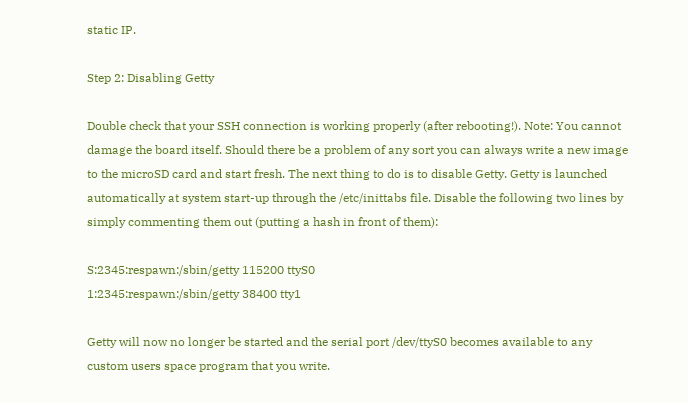static IP.

Step 2: Disabling Getty

Double check that your SSH connection is working properly (after rebooting!). Note: You cannot damage the board itself. Should there be a problem of any sort you can always write a new image to the microSD card and start fresh. The next thing to do is to disable Getty. Getty is launched automatically at system start-up through the /etc/inittabs file. Disable the following two lines by simply commenting them out (putting a hash in front of them):

S:2345:respawn:/sbin/getty 115200 ttyS0
1:2345:respawn:/sbin/getty 38400 tty1

Getty will now no longer be started and the serial port /dev/ttyS0 becomes available to any custom users space program that you write.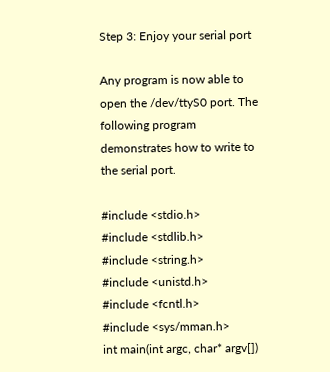Step 3: Enjoy your serial port

Any program is now able to open the /dev/ttyS0 port. The following program demonstrates how to write to the serial port.

#include <stdio.h>
#include <stdlib.h>
#include <string.h>
#include <unistd.h>
#include <fcntl.h>
#include <sys/mman.h>
int main(int argc, char* argv[])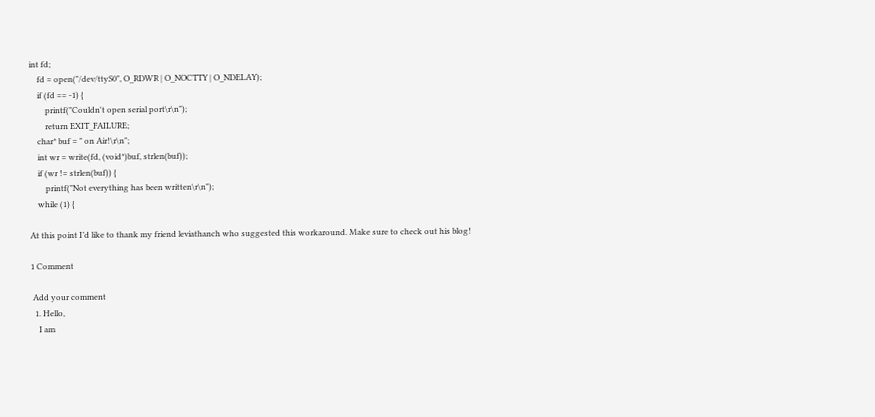int fd;
    fd = open("/dev/ttyS0", O_RDWR | O_NOCTTY | O_NDELAY);
    if (fd == -1) {
        printf("Couldn't open serial port\r\n");
        return EXIT_FAILURE;
    char* buf = " on Air!\r\n";
    int wr = write(fd, (void*)buf, strlen(buf));
    if (wr != strlen(buf)) {
        printf("Not everything has been written\r\n");
    while (1) {

At this point I’d like to thank my friend leviathanch who suggested this workaround. Make sure to check out his blog!

1 Comment

 Add your comment
  1. Hello,
    I am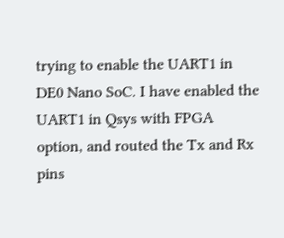trying to enable the UART1 in DE0 Nano SoC. I have enabled the UART1 in Qsys with FPGA option, and routed the Tx and Rx pins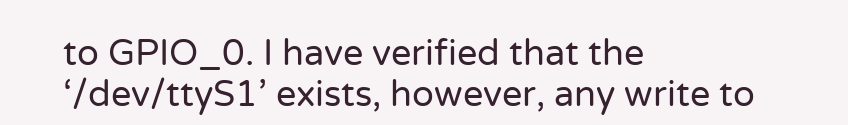to GPIO_0. I have verified that the ‘/dev/ttyS1’ exists, however, any write to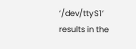‘/dev/ttyS1’ results in the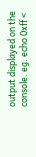output displayed on the console. eg. echo 0xff <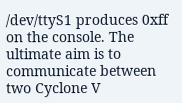/dev/ttyS1 produces 0xff on the console. The ultimate aim is to communicate between two Cyclone V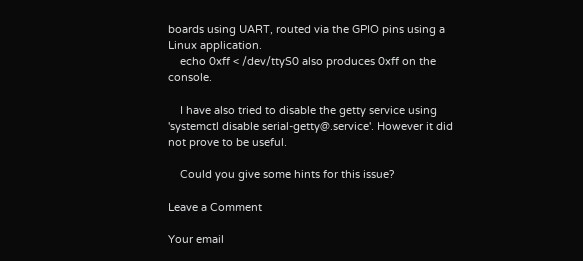boards using UART, routed via the GPIO pins using a Linux application.
    echo 0xff < /dev/ttyS0 also produces 0xff on the console.

    I have also tried to disable the getty service using 'systemctl disable serial-getty@.service'. However it did not prove to be useful.

    Could you give some hints for this issue?

Leave a Comment

Your email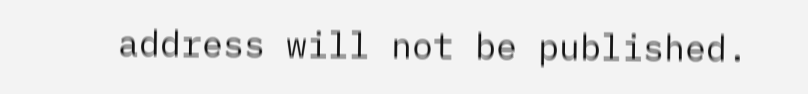address will not be published.